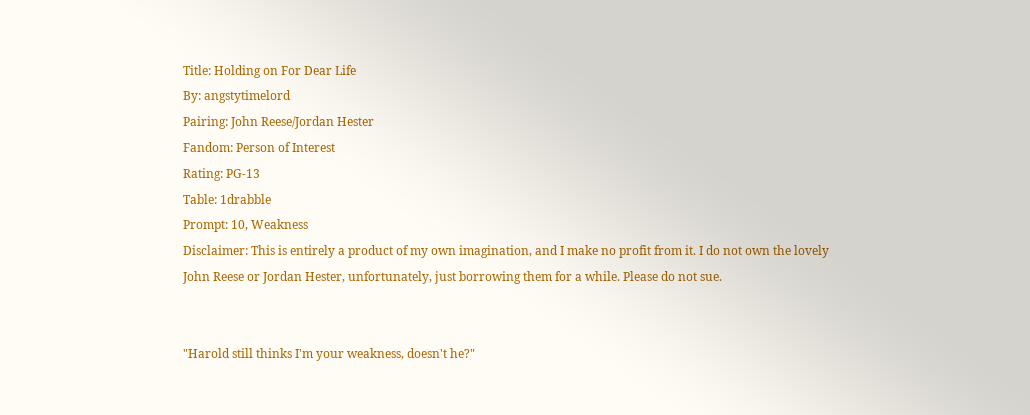Title: Holding on For Dear Life
By: angstytimelord
Pairing: John Reese/Jordan Hester
Fandom: Person of Interest
Rating: PG-13
Table: 1drabble
Prompt: 10, Weakness
Disclaimer: This is entirely a product of my own imagination, and I make no profit from it. I do not own the lovely John Reese or Jordan Hester, unfortunately, just borrowing them for a while. Please do not sue.


"Harold still thinks I'm your weakness, doesn't he?"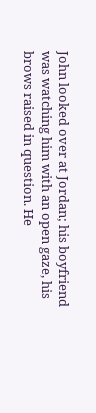John looked over at Jordan; his boyfriend was watching him with an open gaze, his brows raised in question. He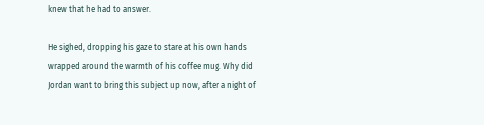knew that he had to answer.

He sighed, dropping his gaze to stare at his own hands wrapped around the warmth of his coffee mug. Why did Jordan want to bring this subject up now, after a night of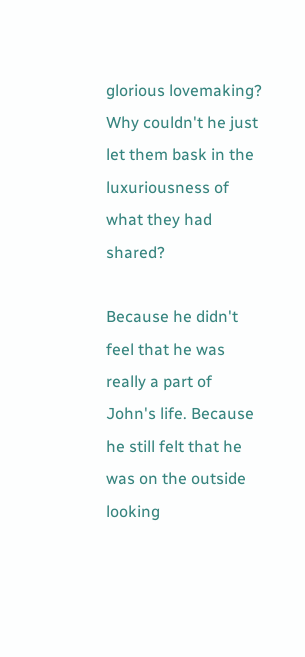glorious lovemaking? Why couldn't he just let them bask in the luxuriousness of what they had shared?

Because he didn't feel that he was really a part of John's life. Because he still felt that he was on the outside looking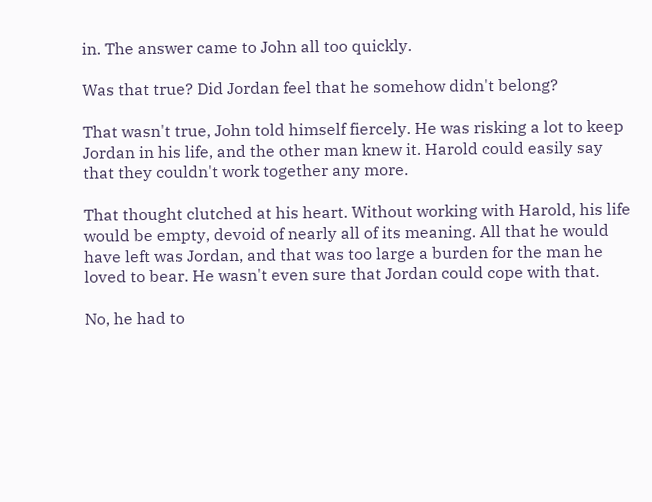in. The answer came to John all too quickly.

Was that true? Did Jordan feel that he somehow didn't belong?

That wasn't true, John told himself fiercely. He was risking a lot to keep Jordan in his life, and the other man knew it. Harold could easily say that they couldn't work together any more.

That thought clutched at his heart. Without working with Harold, his life would be empty, devoid of nearly all of its meaning. All that he would have left was Jordan, and that was too large a burden for the man he loved to bear. He wasn't even sure that Jordan could cope with that.

No, he had to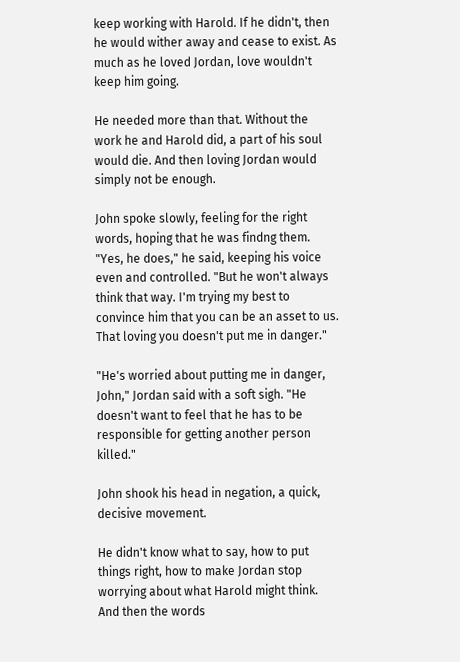keep working with Harold. If he didn't, then he would wither away and cease to exist. As much as he loved Jordan, love wouldn't keep him going.

He needed more than that. Without the work he and Harold did, a part of his soul would die. And then loving Jordan would simply not be enough.

John spoke slowly, feeling for the right words, hoping that he was findng them. "Yes, he does," he said, keeping his voice even and controlled. "But he won't always think that way. I'm trying my best to convince him that you can be an asset to us. That loving you doesn't put me in danger."

"He's worried about putting me in danger, John," Jordan said with a soft sigh. "He doesn't want to feel that he has to be responsible for getting another person killed."

John shook his head in negation, a quick, decisive movement.

He didn't know what to say, how to put things right, how to make Jordan stop worrying about what Harold might think. And then the words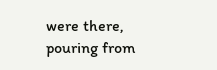were there, pouring from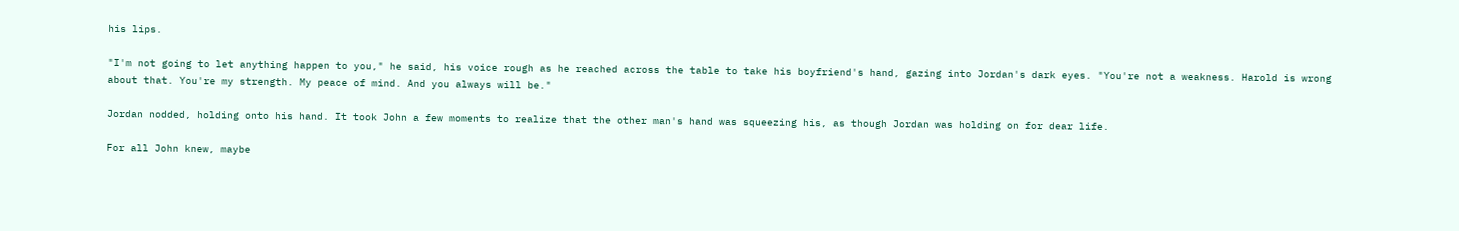his lips.

"I'm not going to let anything happen to you," he said, his voice rough as he reached across the table to take his boyfriend's hand, gazing into Jordan's dark eyes. "You're not a weakness. Harold is wrong about that. You're my strength. My peace of mind. And you always will be."

Jordan nodded, holding onto his hand. It took John a few moments to realize that the other man's hand was squeezing his, as though Jordan was holding on for dear life.

For all John knew, maybe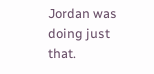Jordan was doing just that.